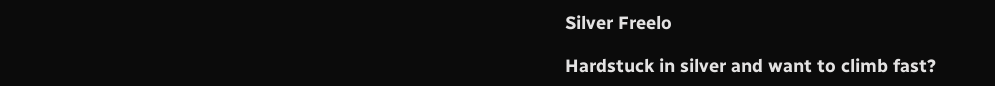Silver Freelo

Hardstuck in silver and want to climb fast?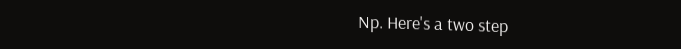Np. Here's a two step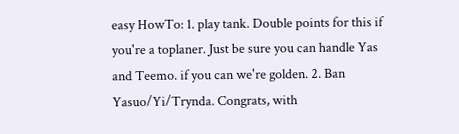easy HowTo: 1. play tank. Double points for this if you're a toplaner. Just be sure you can handle Yas and Teemo. if you can we're golden. 2. Ban Yasuo/Yi/Trynda. Congrats, with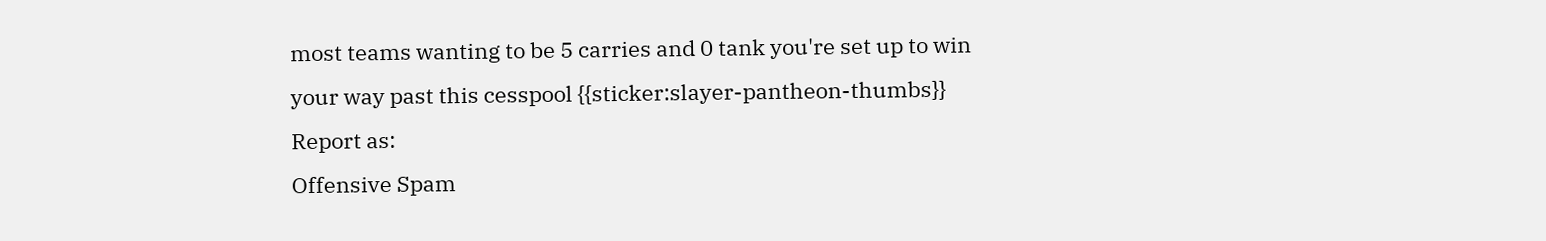most teams wanting to be 5 carries and 0 tank you're set up to win your way past this cesspool {{sticker:slayer-pantheon-thumbs}}
Report as:
Offensive Spam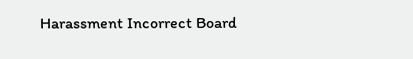Harassment Incorrect Board